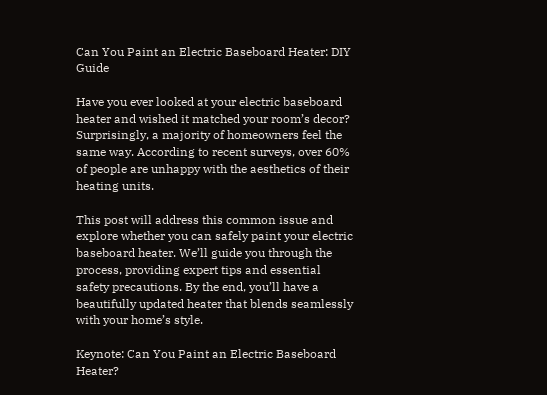Can You Paint an Electric Baseboard Heater: DIY Guide

Have you ever looked at your electric baseboard heater and wished it matched your room’s decor? Surprisingly, a majority of homeowners feel the same way. According to recent surveys, over 60% of people are unhappy with the aesthetics of their heating units.

This post will address this common issue and explore whether you can safely paint your electric baseboard heater. We’ll guide you through the process, providing expert tips and essential safety precautions. By the end, you’ll have a beautifully updated heater that blends seamlessly with your home’s style.

Keynote: Can You Paint an Electric Baseboard Heater?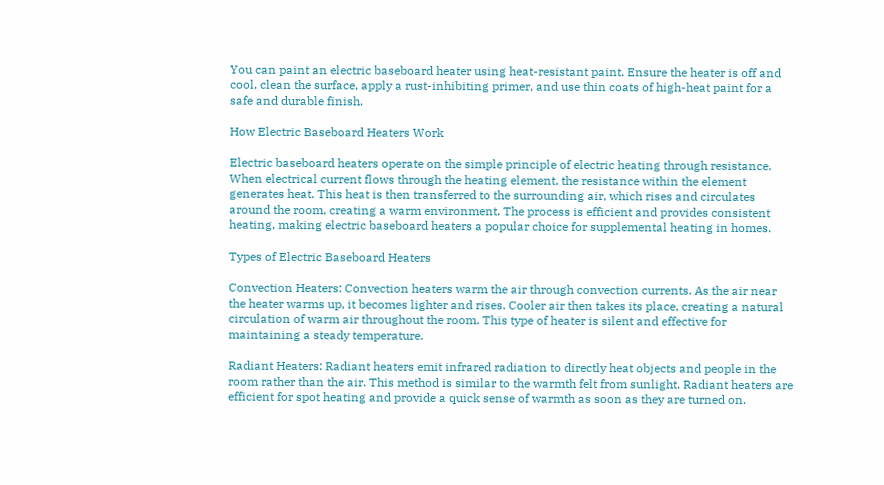You can paint an electric baseboard heater using heat-resistant paint. Ensure the heater is off and cool, clean the surface, apply a rust-inhibiting primer, and use thin coats of high-heat paint for a safe and durable finish.

How Electric Baseboard Heaters Work

Electric baseboard heaters operate on the simple principle of electric heating through resistance. When electrical current flows through the heating element, the resistance within the element generates heat. This heat is then transferred to the surrounding air, which rises and circulates around the room, creating a warm environment. The process is efficient and provides consistent heating, making electric baseboard heaters a popular choice for supplemental heating in homes.

Types of Electric Baseboard Heaters

Convection Heaters: Convection heaters warm the air through convection currents. As the air near the heater warms up, it becomes lighter and rises. Cooler air then takes its place, creating a natural circulation of warm air throughout the room. This type of heater is silent and effective for maintaining a steady temperature.

Radiant Heaters: Radiant heaters emit infrared radiation to directly heat objects and people in the room rather than the air. This method is similar to the warmth felt from sunlight. Radiant heaters are efficient for spot heating and provide a quick sense of warmth as soon as they are turned on.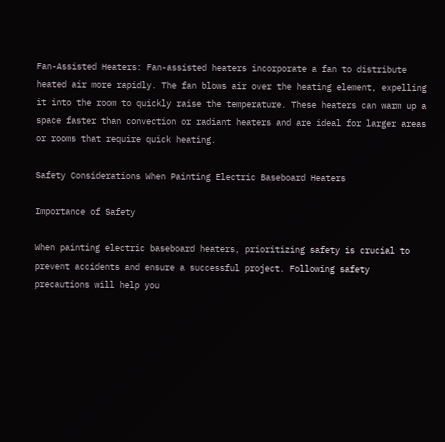Fan-Assisted Heaters: Fan-assisted heaters incorporate a fan to distribute heated air more rapidly. The fan blows air over the heating element, expelling it into the room to quickly raise the temperature. These heaters can warm up a space faster than convection or radiant heaters and are ideal for larger areas or rooms that require quick heating.

Safety Considerations When Painting Electric Baseboard Heaters

Importance of Safety

When painting electric baseboard heaters, prioritizing safety is crucial to prevent accidents and ensure a successful project. Following safety precautions will help you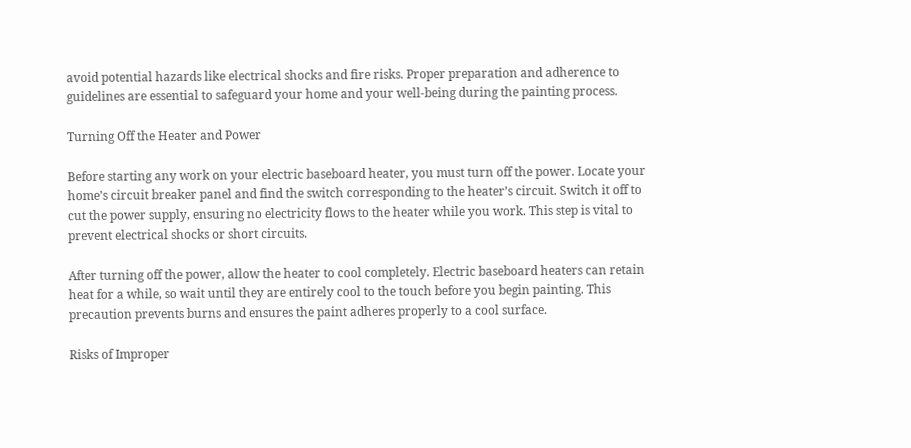avoid potential hazards like electrical shocks and fire risks. Proper preparation and adherence to guidelines are essential to safeguard your home and your well-being during the painting process.

Turning Off the Heater and Power

Before starting any work on your electric baseboard heater, you must turn off the power. Locate your home’s circuit breaker panel and find the switch corresponding to the heater’s circuit. Switch it off to cut the power supply, ensuring no electricity flows to the heater while you work. This step is vital to prevent electrical shocks or short circuits.

After turning off the power, allow the heater to cool completely. Electric baseboard heaters can retain heat for a while, so wait until they are entirely cool to the touch before you begin painting. This precaution prevents burns and ensures the paint adheres properly to a cool surface.

Risks of Improper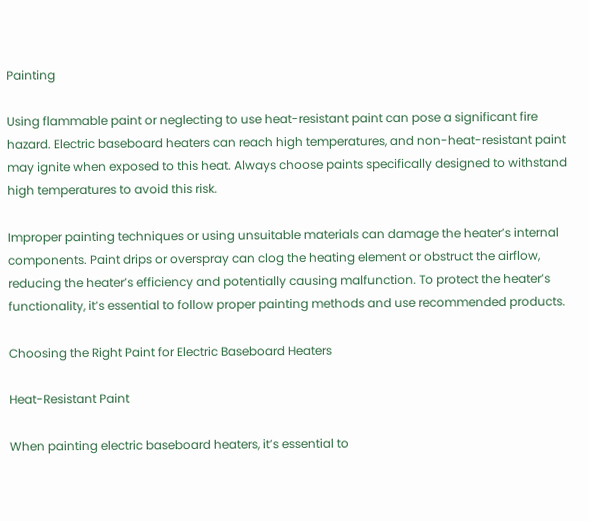Painting

Using flammable paint or neglecting to use heat-resistant paint can pose a significant fire hazard. Electric baseboard heaters can reach high temperatures, and non-heat-resistant paint may ignite when exposed to this heat. Always choose paints specifically designed to withstand high temperatures to avoid this risk.

Improper painting techniques or using unsuitable materials can damage the heater’s internal components. Paint drips or overspray can clog the heating element or obstruct the airflow, reducing the heater’s efficiency and potentially causing malfunction. To protect the heater’s functionality, it’s essential to follow proper painting methods and use recommended products.

Choosing the Right Paint for Electric Baseboard Heaters

Heat-Resistant Paint

When painting electric baseboard heaters, it’s essential to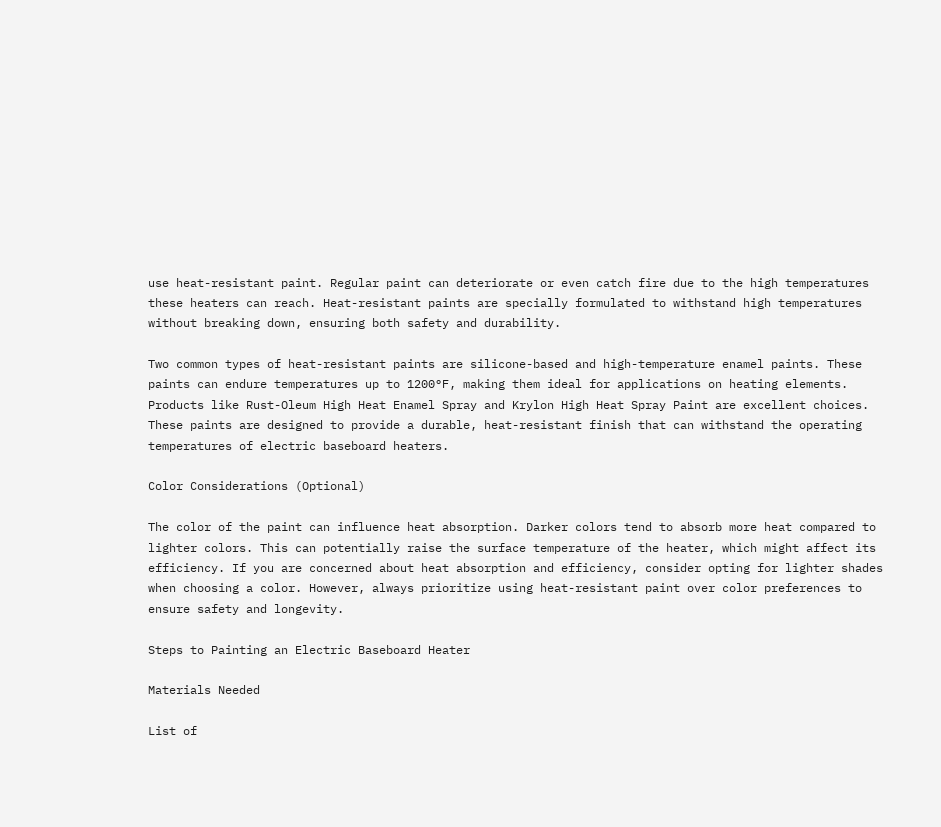use heat-resistant paint. Regular paint can deteriorate or even catch fire due to the high temperatures these heaters can reach. Heat-resistant paints are specially formulated to withstand high temperatures without breaking down, ensuring both safety and durability.

Two common types of heat-resistant paints are silicone-based and high-temperature enamel paints. These paints can endure temperatures up to 1200°F, making them ideal for applications on heating elements. Products like Rust-Oleum High Heat Enamel Spray and Krylon High Heat Spray Paint are excellent choices. These paints are designed to provide a durable, heat-resistant finish that can withstand the operating temperatures of electric baseboard heaters.

Color Considerations (Optional)

The color of the paint can influence heat absorption. Darker colors tend to absorb more heat compared to lighter colors. This can potentially raise the surface temperature of the heater, which might affect its efficiency. If you are concerned about heat absorption and efficiency, consider opting for lighter shades when choosing a color. However, always prioritize using heat-resistant paint over color preferences to ensure safety and longevity.

Steps to Painting an Electric Baseboard Heater

Materials Needed

List of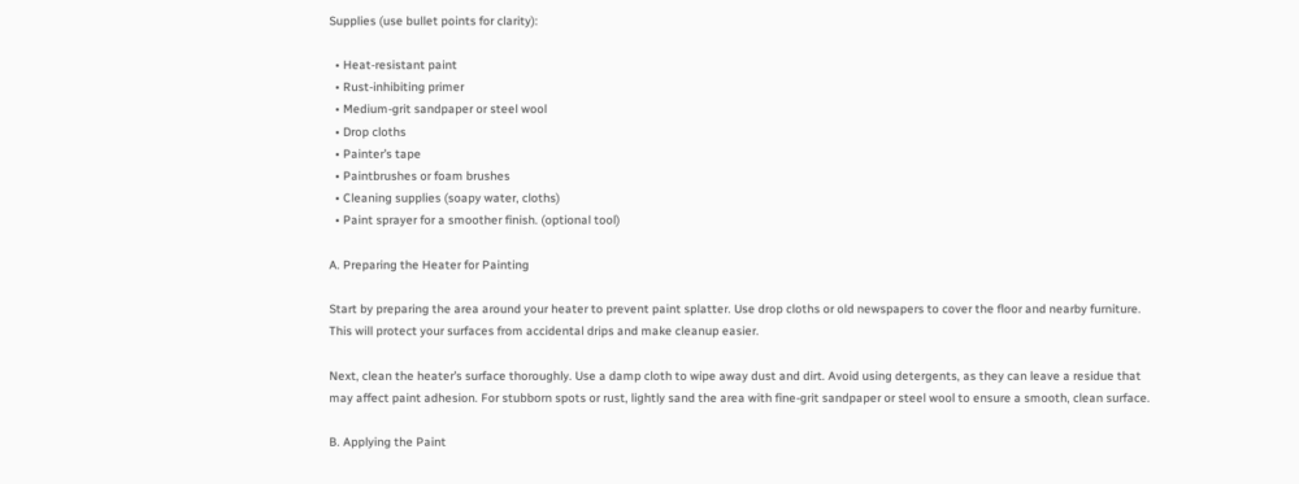Supplies (use bullet points for clarity):

  • Heat-resistant paint
  • Rust-inhibiting primer
  • Medium-grit sandpaper or steel wool
  • Drop cloths
  • Painter’s tape
  • Paintbrushes or foam brushes
  • Cleaning supplies (soapy water, cloths)
  • Paint sprayer for a smoother finish. (optional tool)

A. Preparing the Heater for Painting

Start by preparing the area around your heater to prevent paint splatter. Use drop cloths or old newspapers to cover the floor and nearby furniture. This will protect your surfaces from accidental drips and make cleanup easier.

Next, clean the heater’s surface thoroughly. Use a damp cloth to wipe away dust and dirt. Avoid using detergents, as they can leave a residue that may affect paint adhesion. For stubborn spots or rust, lightly sand the area with fine-grit sandpaper or steel wool to ensure a smooth, clean surface.

B. Applying the Paint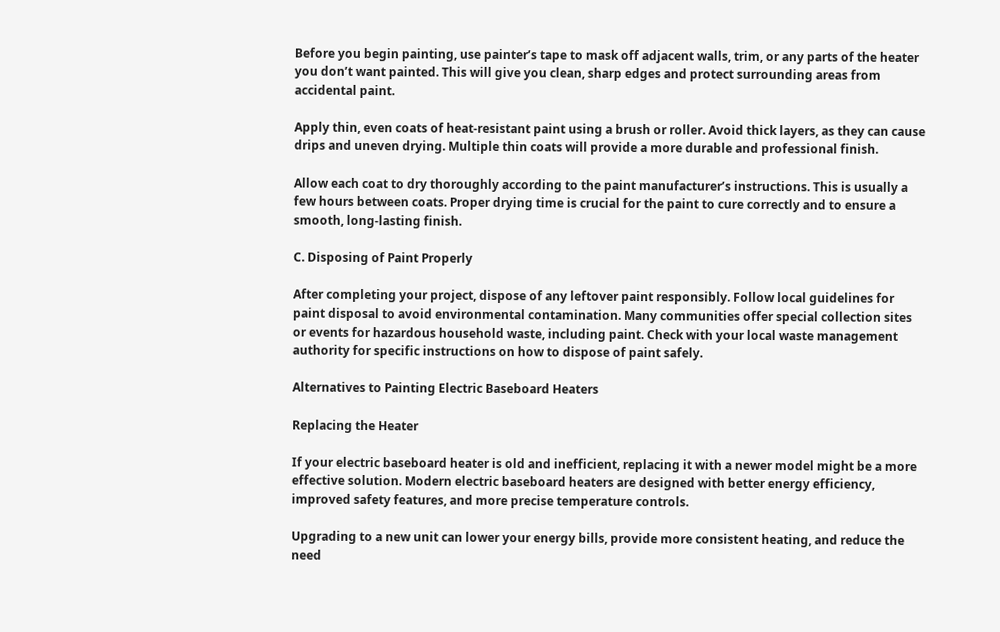Before you begin painting, use painter’s tape to mask off adjacent walls, trim, or any parts of the heater you don’t want painted. This will give you clean, sharp edges and protect surrounding areas from accidental paint.

Apply thin, even coats of heat-resistant paint using a brush or roller. Avoid thick layers, as they can cause drips and uneven drying. Multiple thin coats will provide a more durable and professional finish.

Allow each coat to dry thoroughly according to the paint manufacturer’s instructions. This is usually a few hours between coats. Proper drying time is crucial for the paint to cure correctly and to ensure a smooth, long-lasting finish.

C. Disposing of Paint Properly

After completing your project, dispose of any leftover paint responsibly. Follow local guidelines for paint disposal to avoid environmental contamination. Many communities offer special collection sites or events for hazardous household waste, including paint. Check with your local waste management authority for specific instructions on how to dispose of paint safely.

Alternatives to Painting Electric Baseboard Heaters

Replacing the Heater

If your electric baseboard heater is old and inefficient, replacing it with a newer model might be a more effective solution. Modern electric baseboard heaters are designed with better energy efficiency, improved safety features, and more precise temperature controls.

Upgrading to a new unit can lower your energy bills, provide more consistent heating, and reduce the need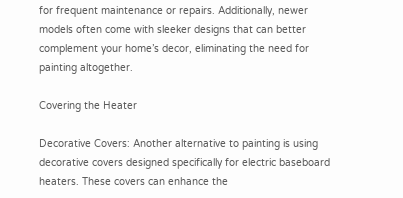for frequent maintenance or repairs. Additionally, newer models often come with sleeker designs that can better complement your home’s decor, eliminating the need for painting altogether.

Covering the Heater

Decorative Covers: Another alternative to painting is using decorative covers designed specifically for electric baseboard heaters. These covers can enhance the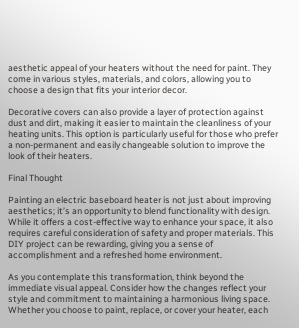aesthetic appeal of your heaters without the need for paint. They come in various styles, materials, and colors, allowing you to choose a design that fits your interior decor.

Decorative covers can also provide a layer of protection against dust and dirt, making it easier to maintain the cleanliness of your heating units. This option is particularly useful for those who prefer a non-permanent and easily changeable solution to improve the look of their heaters.

Final Thought

Painting an electric baseboard heater is not just about improving aesthetics; it’s an opportunity to blend functionality with design. While it offers a cost-effective way to enhance your space, it also requires careful consideration of safety and proper materials. This DIY project can be rewarding, giving you a sense of accomplishment and a refreshed home environment.

As you contemplate this transformation, think beyond the immediate visual appeal. Consider how the changes reflect your style and commitment to maintaining a harmonious living space. Whether you choose to paint, replace, or cover your heater, each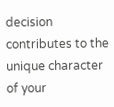decision contributes to the unique character of your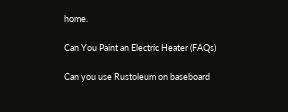home.

Can You Paint an Electric Heater (FAQs)

Can you use Rustoleum on baseboard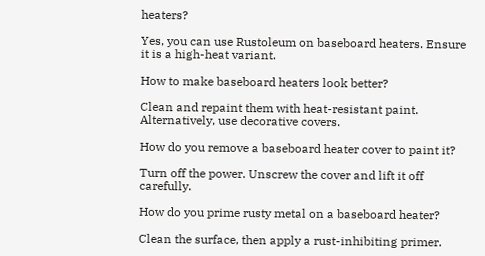heaters?

Yes, you can use Rustoleum on baseboard heaters. Ensure it is a high-heat variant.

How to make baseboard heaters look better?

Clean and repaint them with heat-resistant paint. Alternatively, use decorative covers.

How do you remove a baseboard heater cover to paint it?

Turn off the power. Unscrew the cover and lift it off carefully.

How do you prime rusty metal on a baseboard heater?

Clean the surface, then apply a rust-inhibiting primer.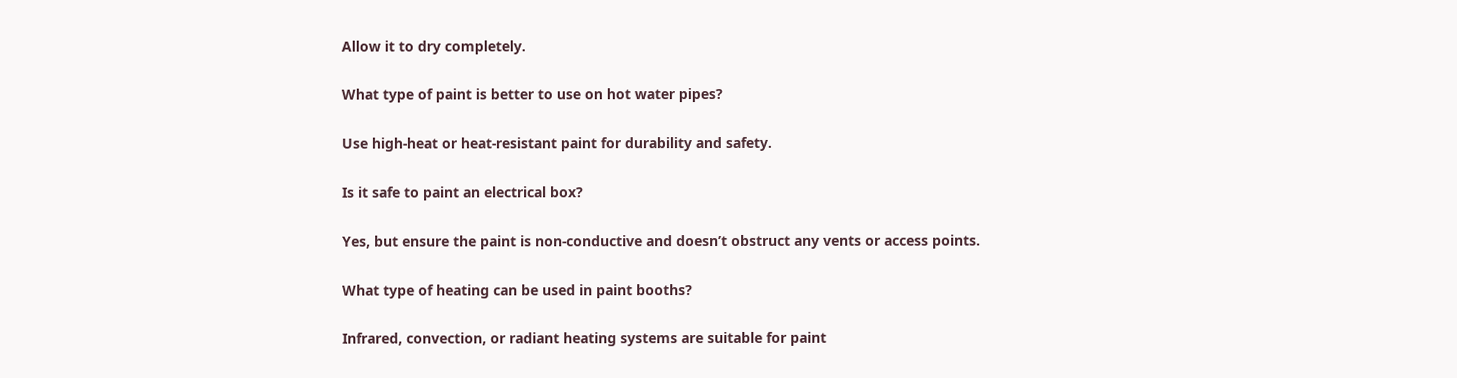Allow it to dry completely.

What type of paint is better to use on hot water pipes?

Use high-heat or heat-resistant paint for durability and safety.

Is it safe to paint an electrical box?

Yes, but ensure the paint is non-conductive and doesn’t obstruct any vents or access points.

What type of heating can be used in paint booths?

Infrared, convection, or radiant heating systems are suitable for paint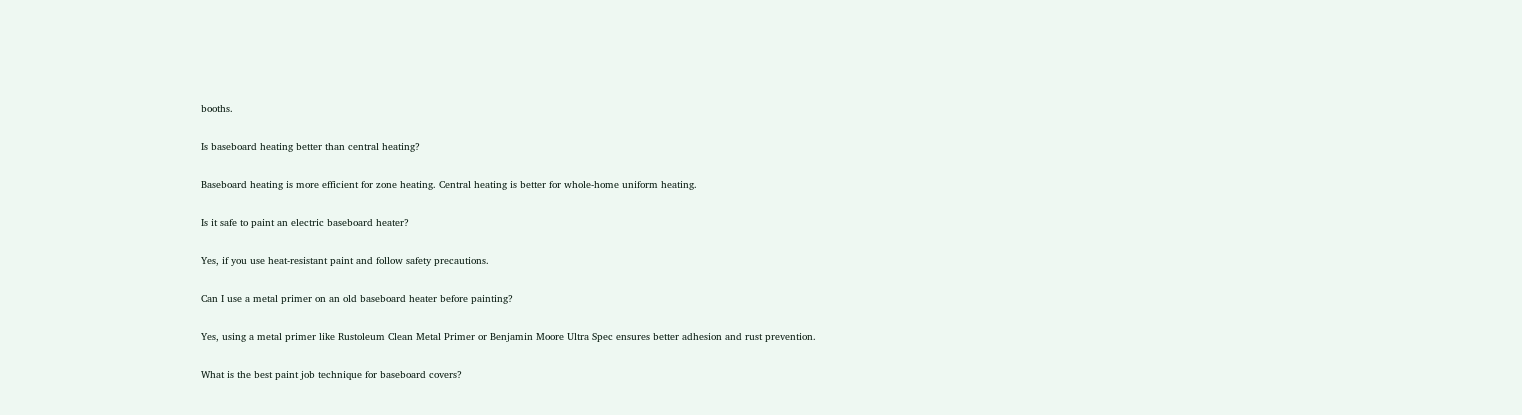booths.

Is baseboard heating better than central heating?

Baseboard heating is more efficient for zone heating. Central heating is better for whole-home uniform heating.

Is it safe to paint an electric baseboard heater?

Yes, if you use heat-resistant paint and follow safety precautions.

Can I use a metal primer on an old baseboard heater before painting?

Yes, using a metal primer like Rustoleum Clean Metal Primer or Benjamin Moore Ultra Spec ensures better adhesion and rust prevention.

What is the best paint job technique for baseboard covers?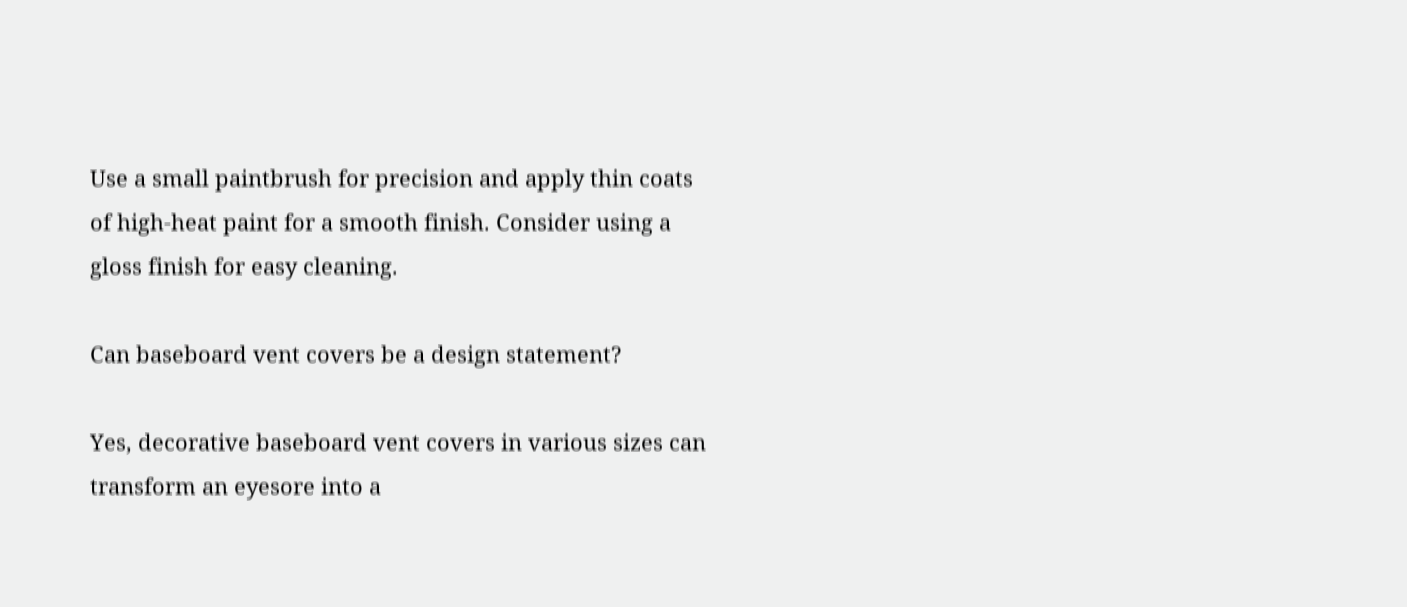Use a small paintbrush for precision and apply thin coats of high-heat paint for a smooth finish. Consider using a gloss finish for easy cleaning.

Can baseboard vent covers be a design statement?

Yes, decorative baseboard vent covers in various sizes can transform an eyesore into a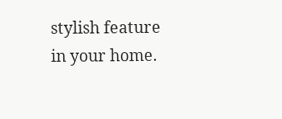stylish feature in your home.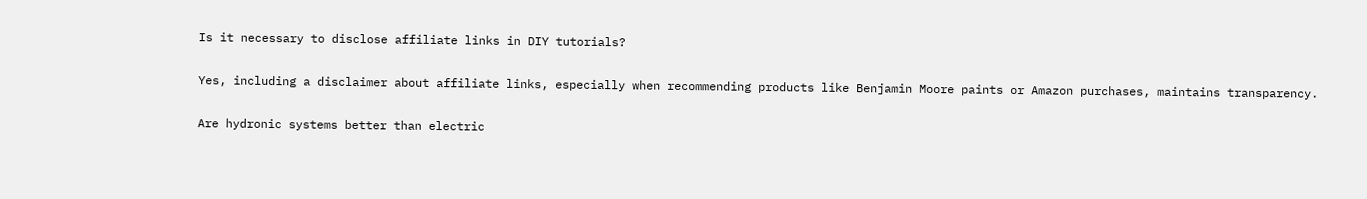Is it necessary to disclose affiliate links in DIY tutorials?

Yes, including a disclaimer about affiliate links, especially when recommending products like Benjamin Moore paints or Amazon purchases, maintains transparency.

Are hydronic systems better than electric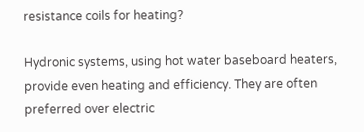resistance coils for heating?

Hydronic systems, using hot water baseboard heaters, provide even heating and efficiency. They are often preferred over electric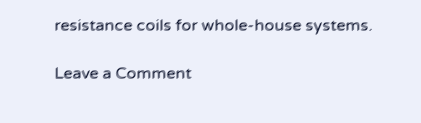resistance coils for whole-house systems.

Leave a Comment